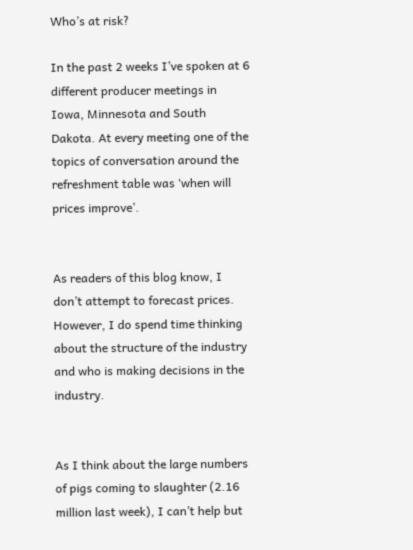Who’s at risk?

In the past 2 weeks I’ve spoken at 6 different producer meetings in Iowa, Minnesota and South Dakota. At every meeting one of the topics of conversation around the refreshment table was ‘when will prices improve’.


As readers of this blog know, I don’t attempt to forecast prices. However, I do spend time thinking about the structure of the industry and who is making decisions in the industry.


As I think about the large numbers of pigs coming to slaughter (2.16 million last week), I can’t help but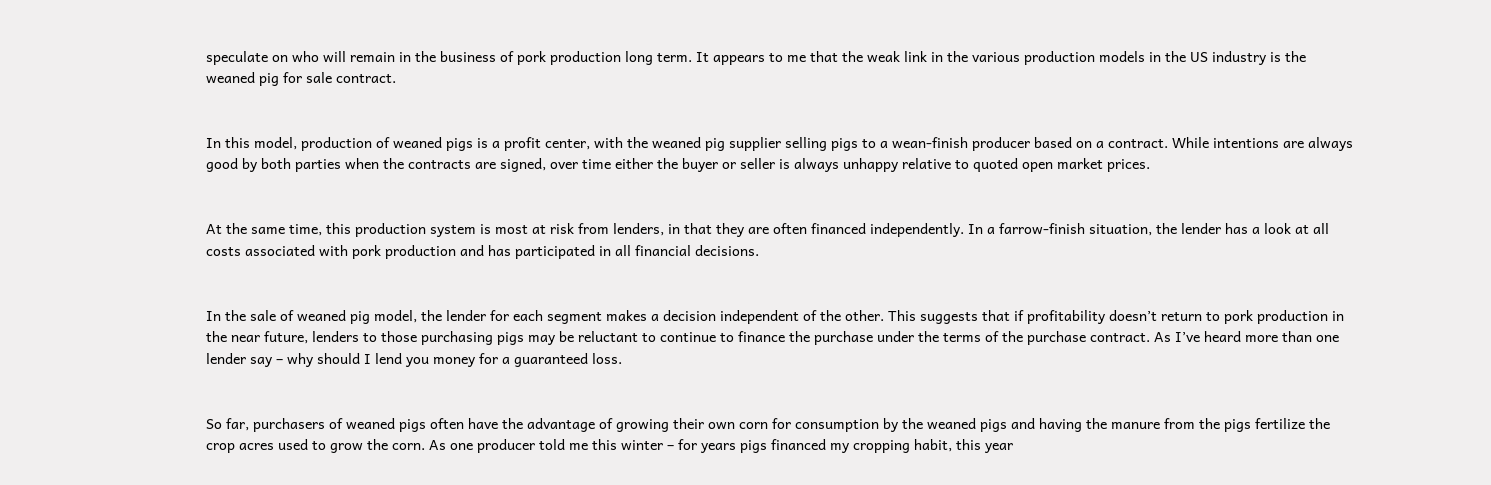speculate on who will remain in the business of pork production long term. It appears to me that the weak link in the various production models in the US industry is the weaned pig for sale contract.


In this model, production of weaned pigs is a profit center, with the weaned pig supplier selling pigs to a wean-finish producer based on a contract. While intentions are always good by both parties when the contracts are signed, over time either the buyer or seller is always unhappy relative to quoted open market prices.


At the same time, this production system is most at risk from lenders, in that they are often financed independently. In a farrow-finish situation, the lender has a look at all costs associated with pork production and has participated in all financial decisions.


In the sale of weaned pig model, the lender for each segment makes a decision independent of the other. This suggests that if profitability doesn’t return to pork production in the near future, lenders to those purchasing pigs may be reluctant to continue to finance the purchase under the terms of the purchase contract. As I’ve heard more than one lender say – why should I lend you money for a guaranteed loss.


So far, purchasers of weaned pigs often have the advantage of growing their own corn for consumption by the weaned pigs and having the manure from the pigs fertilize the crop acres used to grow the corn. As one producer told me this winter – for years pigs financed my cropping habit, this year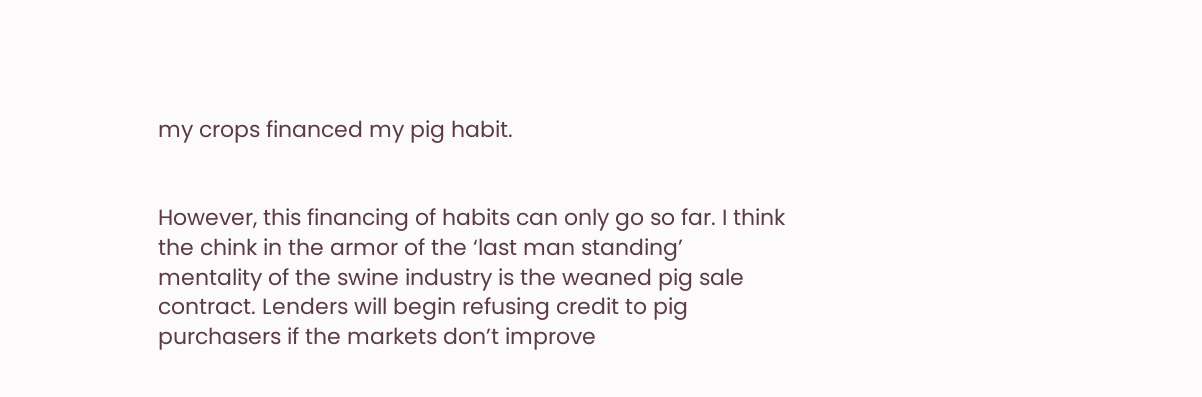my crops financed my pig habit.


However, this financing of habits can only go so far. I think the chink in the armor of the ‘last man standing’ mentality of the swine industry is the weaned pig sale contract. Lenders will begin refusing credit to pig purchasers if the markets don’t improve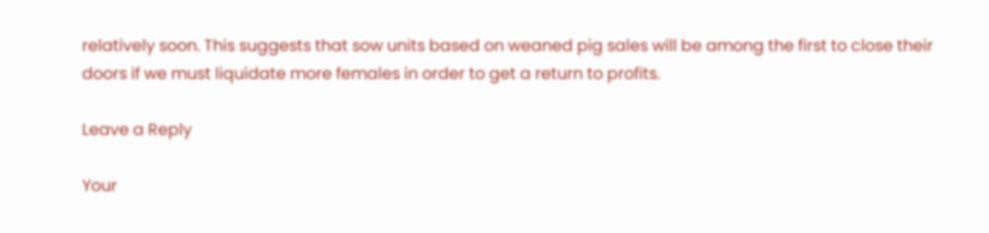relatively soon. This suggests that sow units based on weaned pig sales will be among the first to close their doors if we must liquidate more females in order to get a return to profits.

Leave a Reply

Your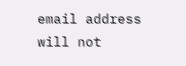email address will not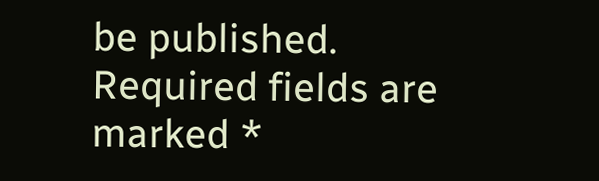be published. Required fields are marked *